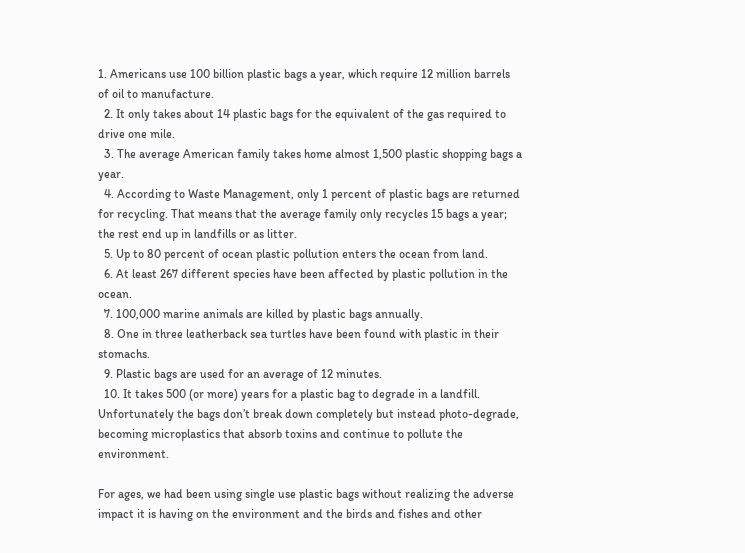1. Americans use 100 billion plastic bags a year, which require 12 million barrels of oil to manufacture.
  2. It only takes about 14 plastic bags for the equivalent of the gas required to drive one mile.
  3. The average American family takes home almost 1,500 plastic shopping bags a year.
  4. According to Waste Management, only 1 percent of plastic bags are returned for recycling. That means that the average family only recycles 15 bags a year; the rest end up in landfills or as litter.
  5. Up to 80 percent of ocean plastic pollution enters the ocean from land.
  6. At least 267 different species have been affected by plastic pollution in the ocean.
  7. 100,000 marine animals are killed by plastic bags annually.
  8. One in three leatherback sea turtles have been found with plastic in their stomachs.
  9. Plastic bags are used for an average of 12 minutes.
  10. It takes 500 (or more) years for a plastic bag to degrade in a landfill. Unfortunately the bags don’t break down completely but instead photo-degrade, becoming microplastics that absorb toxins and continue to pollute the environment.

For ages, we had been using single use plastic bags without realizing the adverse impact it is having on the environment and the birds and fishes and other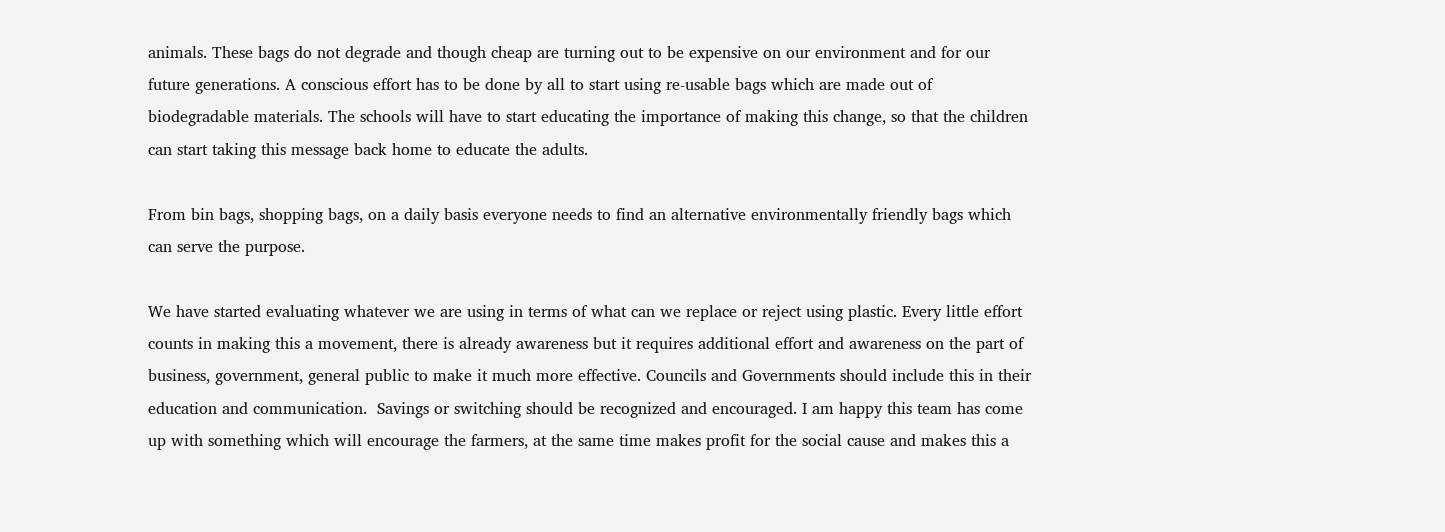animals. These bags do not degrade and though cheap are turning out to be expensive on our environment and for our future generations. A conscious effort has to be done by all to start using re-usable bags which are made out of biodegradable materials. The schools will have to start educating the importance of making this change, so that the children can start taking this message back home to educate the adults.

From bin bags, shopping bags, on a daily basis everyone needs to find an alternative environmentally friendly bags which can serve the purpose.

We have started evaluating whatever we are using in terms of what can we replace or reject using plastic. Every little effort counts in making this a movement, there is already awareness but it requires additional effort and awareness on the part of business, government, general public to make it much more effective. Councils and Governments should include this in their education and communication.  Savings or switching should be recognized and encouraged. I am happy this team has come up with something which will encourage the farmers, at the same time makes profit for the social cause and makes this a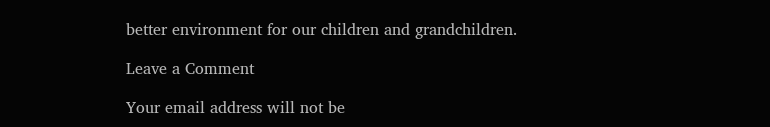better environment for our children and grandchildren.

Leave a Comment

Your email address will not be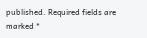published. Required fields are marked *